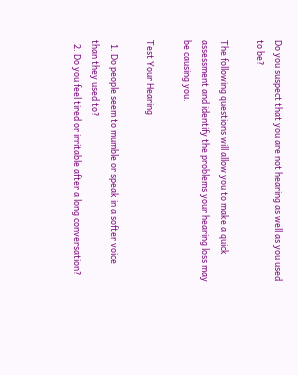Do you suspect that you are not hearing as well as you used to be?

The following questions will allow you to make a quick assessment and identify the problems your hearing loss may be causing you.

Test Your Hearing

  1. Do people seem to mumble or speak in a softer voice than they used to?
  2. Do you feel tired or irritable after a long conversation?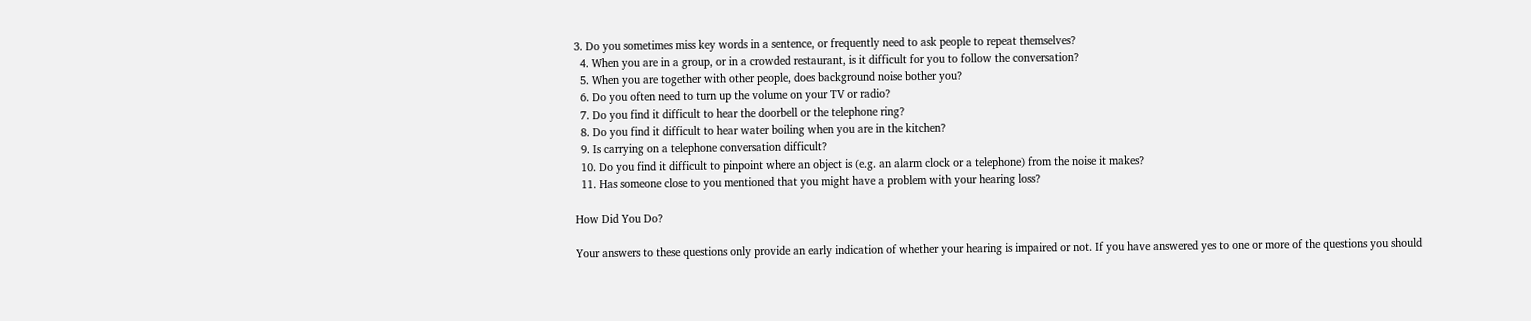3. Do you sometimes miss key words in a sentence, or frequently need to ask people to repeat themselves?
  4. When you are in a group, or in a crowded restaurant, is it difficult for you to follow the conversation?
  5. When you are together with other people, does background noise bother you?
  6. Do you often need to turn up the volume on your TV or radio?
  7. Do you find it difficult to hear the doorbell or the telephone ring?
  8. Do you find it difficult to hear water boiling when you are in the kitchen?
  9. Is carrying on a telephone conversation difficult?
  10. Do you find it difficult to pinpoint where an object is (e.g. an alarm clock or a telephone) from the noise it makes?
  11. Has someone close to you mentioned that you might have a problem with your hearing loss?

How Did You Do?

Your answers to these questions only provide an early indication of whether your hearing is impaired or not. If you have answered yes to one or more of the questions you should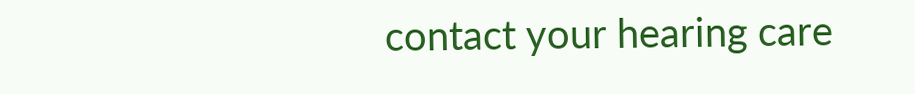contact your hearing care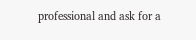professional and ask for a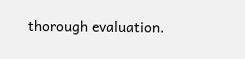thorough evaluation.